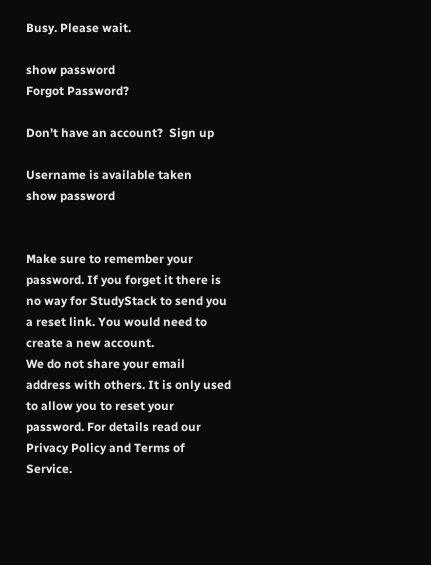Busy. Please wait.

show password
Forgot Password?

Don't have an account?  Sign up

Username is available taken
show password


Make sure to remember your password. If you forget it there is no way for StudyStack to send you a reset link. You would need to create a new account.
We do not share your email address with others. It is only used to allow you to reset your password. For details read our Privacy Policy and Terms of Service.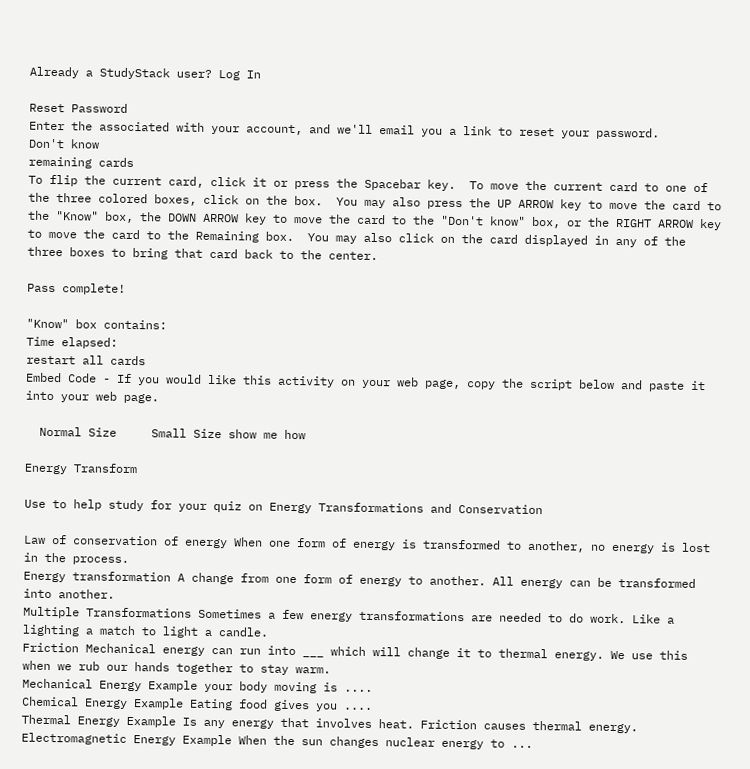Already a StudyStack user? Log In

Reset Password
Enter the associated with your account, and we'll email you a link to reset your password.
Don't know
remaining cards
To flip the current card, click it or press the Spacebar key.  To move the current card to one of the three colored boxes, click on the box.  You may also press the UP ARROW key to move the card to the "Know" box, the DOWN ARROW key to move the card to the "Don't know" box, or the RIGHT ARROW key to move the card to the Remaining box.  You may also click on the card displayed in any of the three boxes to bring that card back to the center.

Pass complete!

"Know" box contains:
Time elapsed:
restart all cards
Embed Code - If you would like this activity on your web page, copy the script below and paste it into your web page.

  Normal Size     Small Size show me how

Energy Transform

Use to help study for your quiz on Energy Transformations and Conservation

Law of conservation of energy When one form of energy is transformed to another, no energy is lost in the process.
Energy transformation A change from one form of energy to another. All energy can be transformed into another.
Multiple Transformations Sometimes a few energy transformations are needed to do work. Like a lighting a match to light a candle.
Friction Mechanical energy can run into ___ which will change it to thermal energy. We use this when we rub our hands together to stay warm.
Mechanical Energy Example your body moving is ....
Chemical Energy Example Eating food gives you ....
Thermal Energy Example Is any energy that involves heat. Friction causes thermal energy.
Electromagnetic Energy Example When the sun changes nuclear energy to ...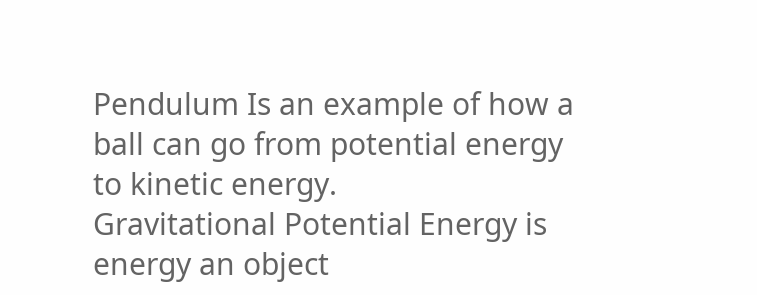Pendulum Is an example of how a ball can go from potential energy to kinetic energy.
Gravitational Potential Energy is energy an object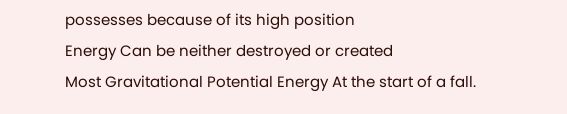possesses because of its high position
Energy Can be neither destroyed or created
Most Gravitational Potential Energy At the start of a fall.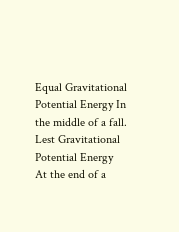Equal Gravitational Potential Energy In the middle of a fall.
Lest Gravitational Potential Energy At the end of a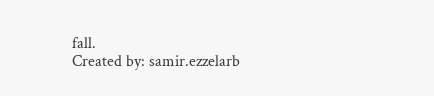fall.
Created by: samir.ezzelarb